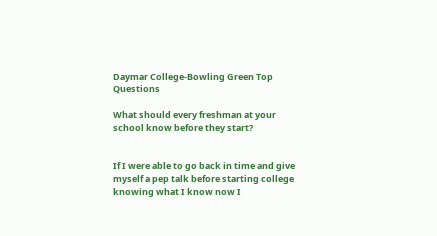Daymar College-Bowling Green Top Questions

What should every freshman at your school know before they start?


If I were able to go back in time and give myself a pep talk before starting college knowing what I know now I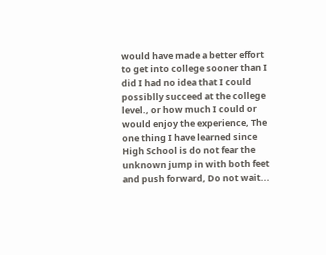would have made a better effort to get into college sooner than I did I had no idea that I could possiblly succeed at the college level., or how much I could or would enjoy the experience, The one thing I have learned since High School is do not fear the unknown jump in with both feet and push forward, Do not wait...